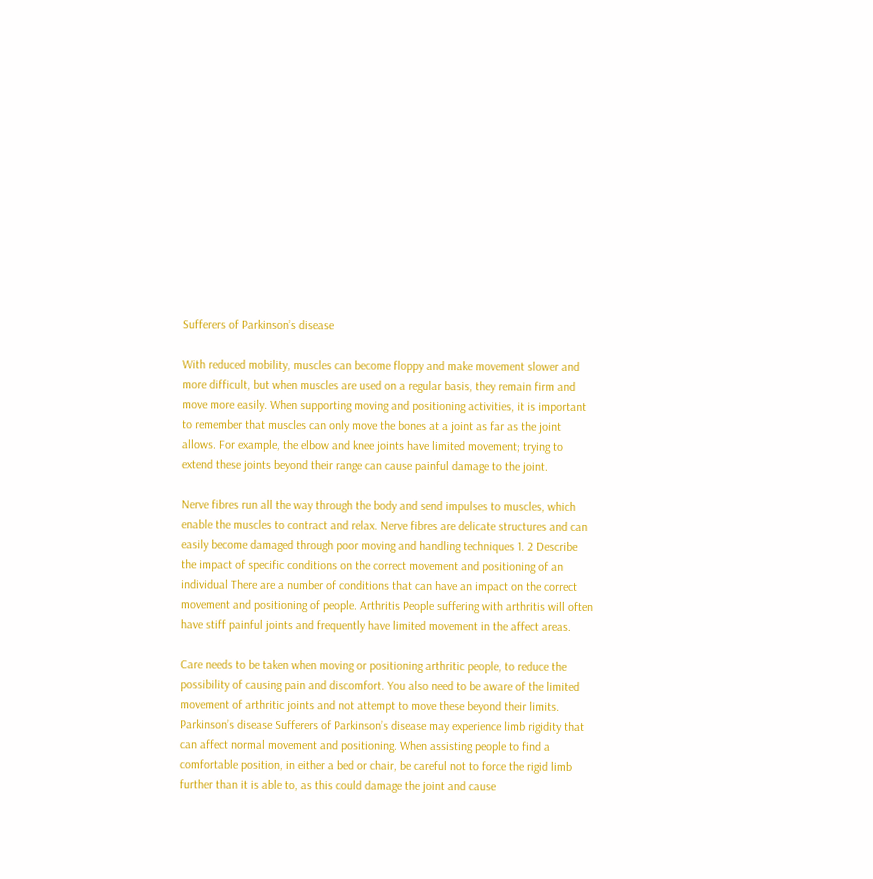Sufferers of Parkinson’s disease

With reduced mobility, muscles can become floppy and make movement slower and more difficult, but when muscles are used on a regular basis, they remain firm and move more easily. When supporting moving and positioning activities, it is important to remember that muscles can only move the bones at a joint as far as the joint allows. For example, the elbow and knee joints have limited movement; trying to extend these joints beyond their range can cause painful damage to the joint.

Nerve fibres run all the way through the body and send impulses to muscles, which enable the muscles to contract and relax. Nerve fibres are delicate structures and can easily become damaged through poor moving and handling techniques 1. 2 Describe the impact of specific conditions on the correct movement and positioning of an individual There are a number of conditions that can have an impact on the correct movement and positioning of people. Arthritis People suffering with arthritis will often have stiff painful joints and frequently have limited movement in the affect areas.

Care needs to be taken when moving or positioning arthritic people, to reduce the possibility of causing pain and discomfort. You also need to be aware of the limited movement of arthritic joints and not attempt to move these beyond their limits. Parkinson’s disease Sufferers of Parkinson’s disease may experience limb rigidity that can affect normal movement and positioning. When assisting people to find a comfortable position, in either a bed or chair, be careful not to force the rigid limb further than it is able to, as this could damage the joint and cause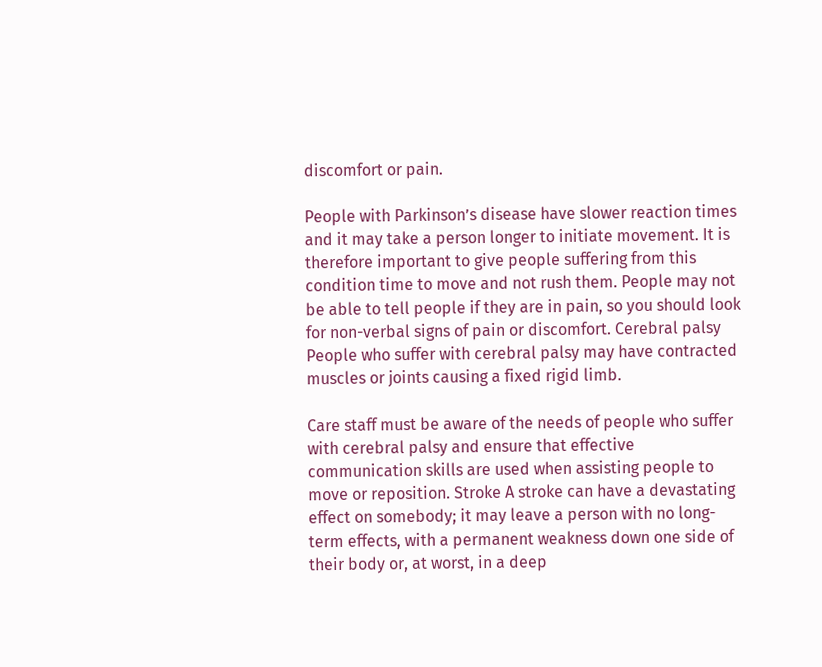discomfort or pain.

People with Parkinson’s disease have slower reaction times and it may take a person longer to initiate movement. It is therefore important to give people suffering from this condition time to move and not rush them. People may not be able to tell people if they are in pain, so you should look for non-verbal signs of pain or discomfort. Cerebral palsy People who suffer with cerebral palsy may have contracted muscles or joints causing a fixed rigid limb.

Care staff must be aware of the needs of people who suffer with cerebral palsy and ensure that effective communication skills are used when assisting people to move or reposition. Stroke A stroke can have a devastating effect on somebody; it may leave a person with no long-term effects, with a permanent weakness down one side of their body or, at worst, in a deep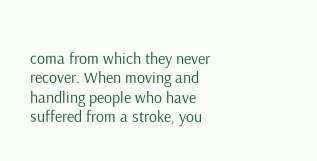coma from which they never recover. When moving and handling people who have suffered from a stroke, you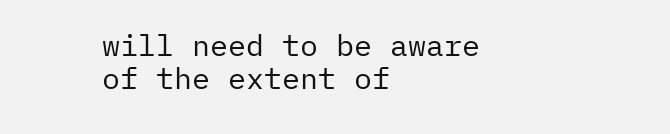will need to be aware of the extent of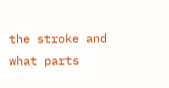the stroke and what parts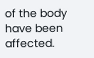of the body have been affected.